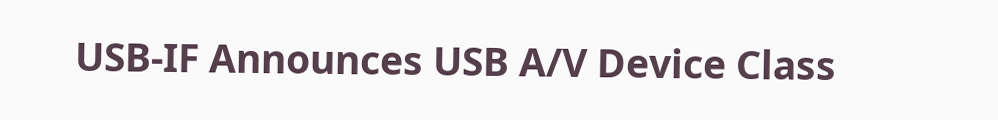USB-IF Announces USB A/V Device Class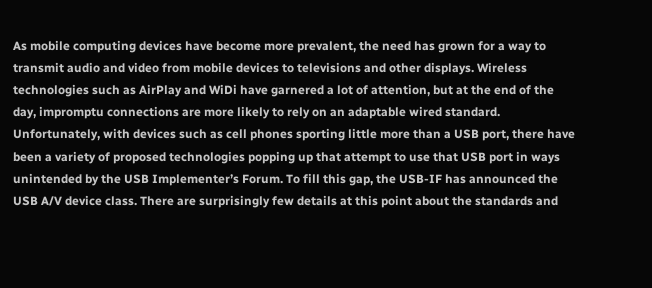As mobile computing devices have become more prevalent, the need has grown for a way to transmit audio and video from mobile devices to televisions and other displays. Wireless technologies such as AirPlay and WiDi have garnered a lot of attention, but at the end of the day, impromptu connections are more likely to rely on an adaptable wired standard. Unfortunately, with devices such as cell phones sporting little more than a USB port, there have been a variety of proposed technologies popping up that attempt to use that USB port in ways unintended by the USB Implementer’s Forum. To fill this gap, the USB-IF has announced the USB A/V device class. There are surprisingly few details at this point about the standards and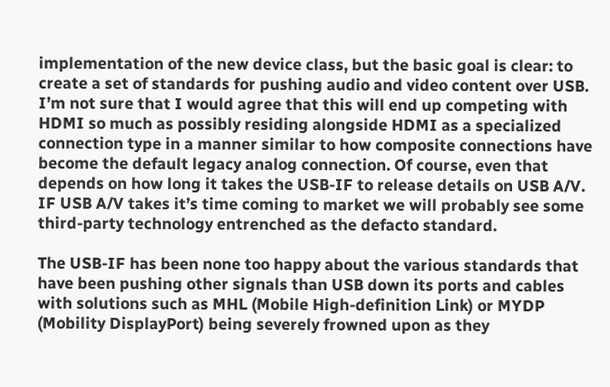implementation of the new device class, but the basic goal is clear: to create a set of standards for pushing audio and video content over USB. I’m not sure that I would agree that this will end up competing with HDMI so much as possibly residing alongside HDMI as a specialized connection type in a manner similar to how composite connections have become the default legacy analog connection. Of course, even that depends on how long it takes the USB-IF to release details on USB A/V. IF USB A/V takes it’s time coming to market we will probably see some third-party technology entrenched as the defacto standard.

The USB-IF has been none too happy about the various standards that have been pushing other signals than USB down its ports and cables with solutions such as MHL (Mobile High-definition Link) or MYDP (Mobility DisplayPort) being severely frowned upon as they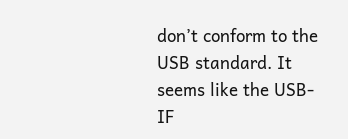don’t conform to the USB standard. It seems like the USB-IF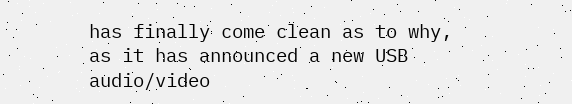has finally come clean as to why, as it has announced a new USB audio/video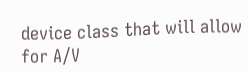device class that will allow for A/V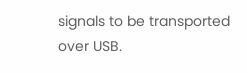signals to be transported over USB.